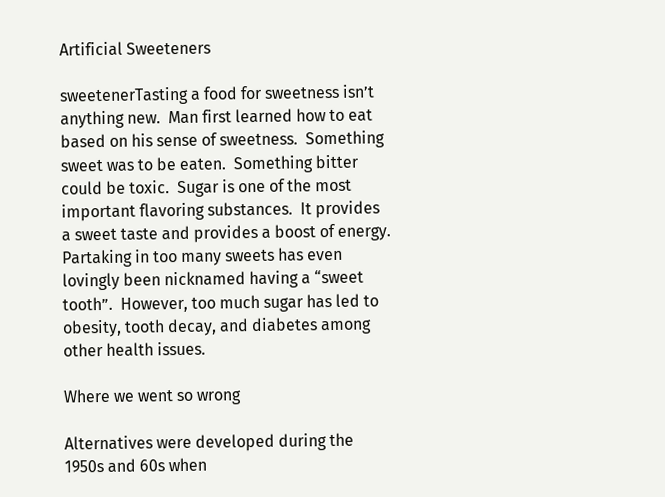Artificial Sweeteners

sweetenerTasting a food for sweetness isn’t anything new.  Man first learned how to eat based on his sense of sweetness.  Something sweet was to be eaten.  Something bitter could be toxic.  Sugar is one of the most important flavoring substances.  It provides a sweet taste and provides a boost of energy.  Partaking in too many sweets has even lovingly been nicknamed having a “sweet tooth”.  However, too much sugar has led to obesity, tooth decay, and diabetes among other health issues.

Where we went so wrong

Alternatives were developed during the 1950s and 60s when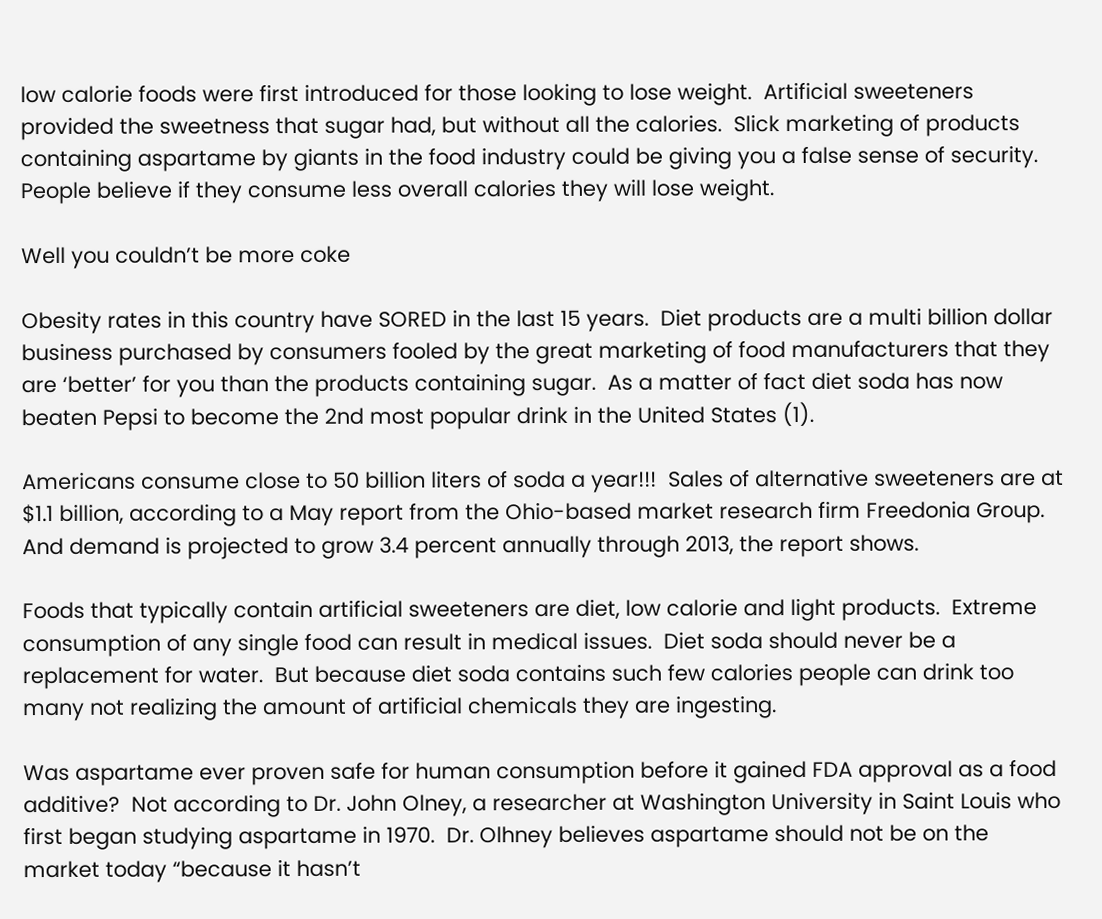low calorie foods were first introduced for those looking to lose weight.  Artificial sweeteners provided the sweetness that sugar had, but without all the calories.  Slick marketing of products containing aspartame by giants in the food industry could be giving you a false sense of security.  People believe if they consume less overall calories they will lose weight.

Well you couldn’t be more coke

Obesity rates in this country have SORED in the last 15 years.  Diet products are a multi billion dollar business purchased by consumers fooled by the great marketing of food manufacturers that they are ‘better’ for you than the products containing sugar.  As a matter of fact diet soda has now beaten Pepsi to become the 2nd most popular drink in the United States (1).

Americans consume close to 50 billion liters of soda a year!!!  Sales of alternative sweeteners are at $1.1 billion, according to a May report from the Ohio-based market research firm Freedonia Group.  And demand is projected to grow 3.4 percent annually through 2013, the report shows.

Foods that typically contain artificial sweeteners are diet, low calorie and light products.  Extreme consumption of any single food can result in medical issues.  Diet soda should never be a replacement for water.  But because diet soda contains such few calories people can drink too many not realizing the amount of artificial chemicals they are ingesting.

Was aspartame ever proven safe for human consumption before it gained FDA approval as a food additive?  Not according to Dr. John Olney, a researcher at Washington University in Saint Louis who first began studying aspartame in 1970.  Dr. Olhney believes aspartame should not be on the market today “because it hasn’t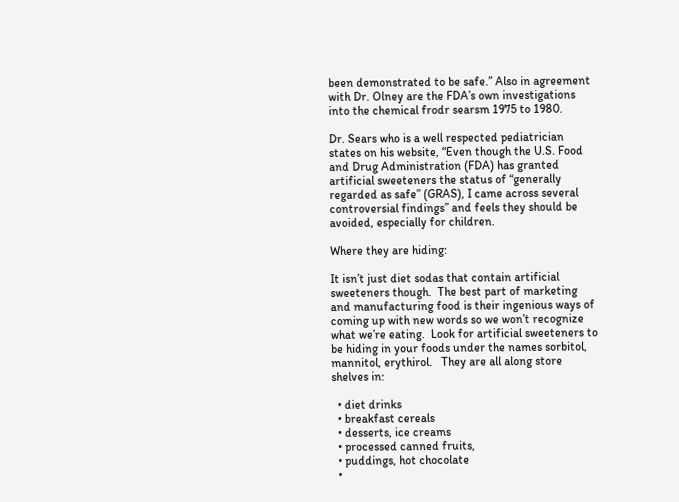been demonstrated to be safe.” Also in agreement with Dr. Olney are the FDA’s own investigations into the chemical frodr searsm 1975 to 1980.

Dr. Sears who is a well respected pediatrician states on his website, “Even though the U.S. Food and Drug Administration (FDA) has granted artificial sweeteners the status of “generally regarded as safe” (GRAS), I came across several controversial findings” and feels they should be avoided, especially for children.

Where they are hiding:

It isn’t just diet sodas that contain artificial sweeteners though.  The best part of marketing and manufacturing food is their ingenious ways of coming up with new words so we won’t recognize what we’re eating.  Look for artificial sweeteners to be hiding in your foods under the names sorbitol, mannitol, erythirol.   They are all along store shelves in:

  • diet drinks
  • breakfast cereals
  • desserts, ice creams
  • processed canned fruits,
  • puddings, hot chocolate
  •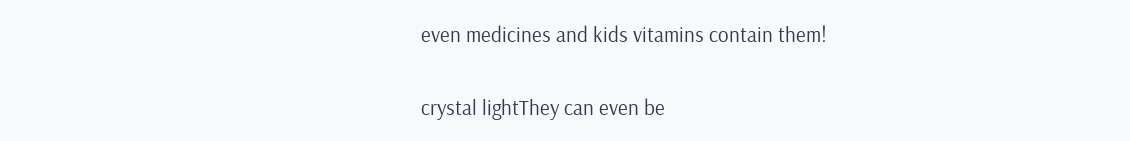even medicines and kids vitamins contain them!

crystal lightThey can even be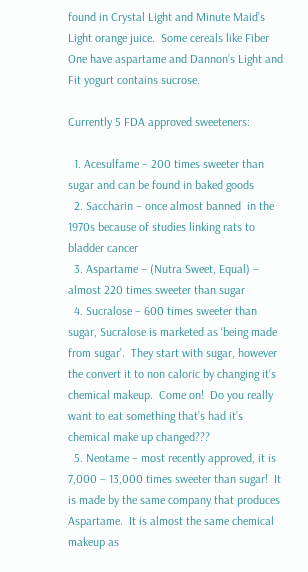found in Crystal Light and Minute Maid’s Light orange juice.  Some cereals like Fiber One have aspartame and Dannon’s Light and Fit yogurt contains sucrose.

Currently 5 FDA approved sweeteners:

  1. Acesulfame – 200 times sweeter than sugar and can be found in baked goods
  2. Saccharin – once almost banned  in the 1970s because of studies linking rats to bladder cancer
  3. Aspartame – (Nutra Sweet, Equal) – almost 220 times sweeter than sugar
  4. Sucralose – 600 times sweeter than sugar, Sucralose is marketed as ‘being made from sugar’.  They start with sugar, however the convert it to non caloric by changing it’s chemical makeup.  Come on!  Do you really want to eat something that’s had it’s chemical make up changed???
  5. Neotame – most recently approved, it is 7,000 – 13,000 times sweeter than sugar!  It is made by the same company that produces Aspartame.  It is almost the same chemical makeup as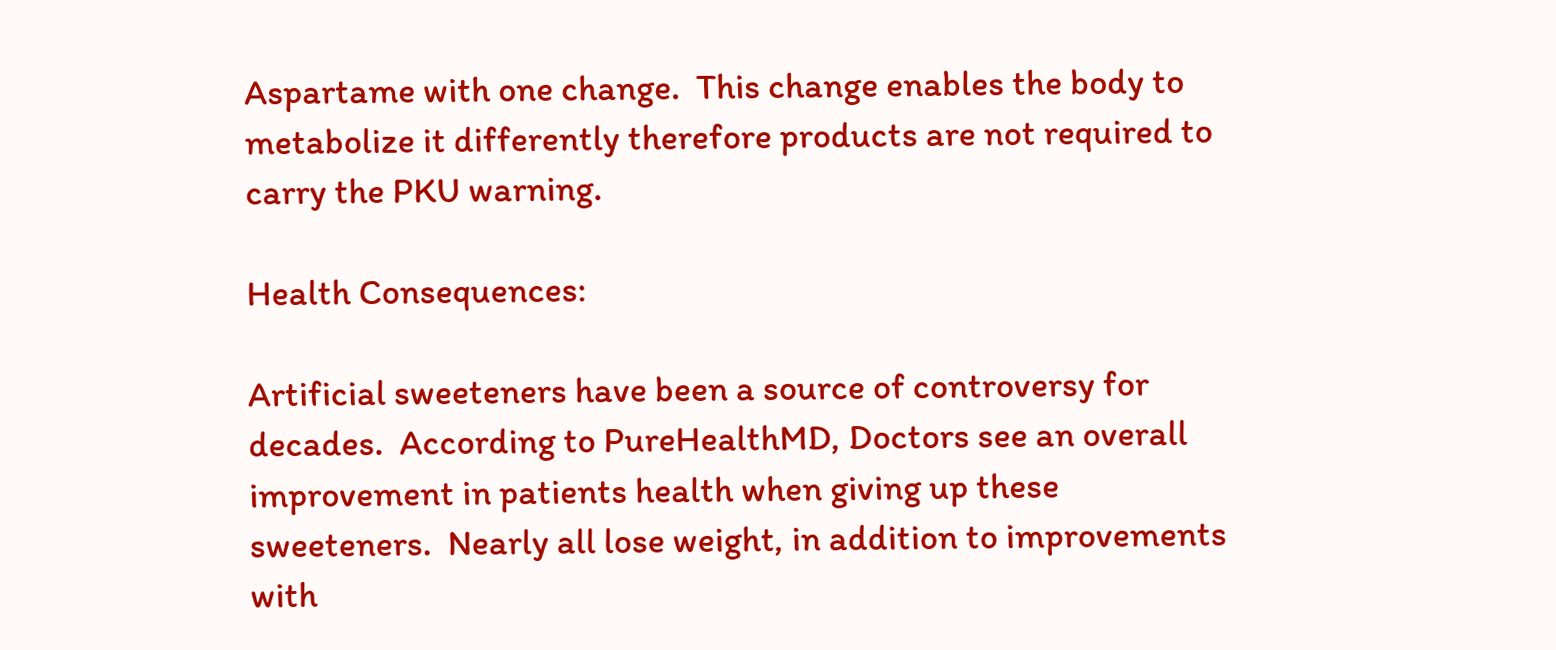Aspartame with one change.  This change enables the body to metabolize it differently therefore products are not required to carry the PKU warning.

Health Consequences:

Artificial sweeteners have been a source of controversy for decades.  According to PureHealthMD, Doctors see an overall improvement in patients health when giving up these sweeteners.  Nearly all lose weight, in addition to improvements with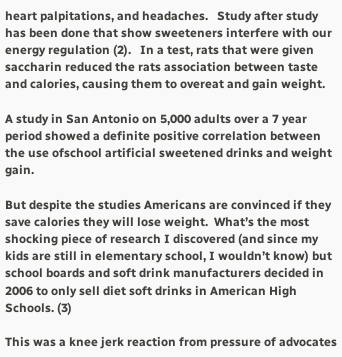heart palpitations, and headaches.   Study after study has been done that show sweeteners interfere with our energy regulation (2).   In a test, rats that were given saccharin reduced the rats association between taste and calories, causing them to overeat and gain weight.

A study in San Antonio on 5,000 adults over a 7 year period showed a definite positive correlation between the use ofschool artificial sweetened drinks and weight gain.

But despite the studies Americans are convinced if they save calories they will lose weight.  What’s the most shocking piece of research I discovered (and since my kids are still in elementary school, I wouldn’t know) but school boards and soft drink manufacturers decided in 2006 to only sell diet soft drinks in American High Schools. (3)

This was a knee jerk reaction from pressure of advocates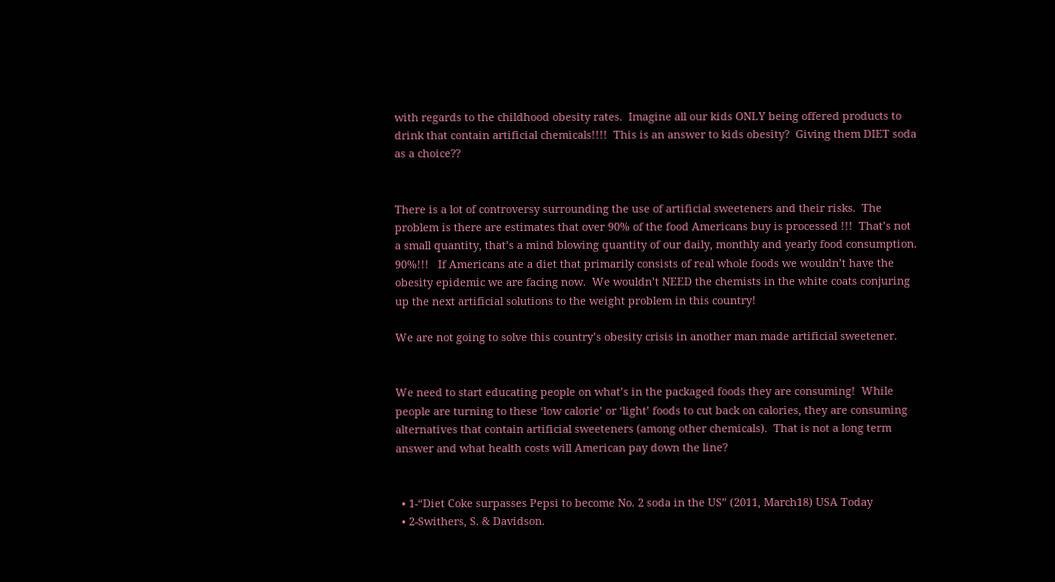with regards to the childhood obesity rates.  Imagine all our kids ONLY being offered products to drink that contain artificial chemicals!!!!  This is an answer to kids obesity?  Giving them DIET soda as a choice??


There is a lot of controversy surrounding the use of artificial sweeteners and their risks.  The problem is there are estimates that over 90% of the food Americans buy is processed !!!  That’s not a small quantity, that’s a mind blowing quantity of our daily, monthly and yearly food consumption.  90%!!!   If Americans ate a diet that primarily consists of real whole foods we wouldn’t have the obesity epidemic we are facing now.  We wouldn’t NEED the chemists in the white coats conjuring up the next artificial solutions to the weight problem in this country!

We are not going to solve this country’s obesity crisis in another man made artificial sweetener.


We need to start educating people on what’s in the packaged foods they are consuming!  While people are turning to these ‘low calorie’ or ‘light’ foods to cut back on calories, they are consuming alternatives that contain artificial sweeteners (among other chemicals).  That is not a long term answer and what health costs will American pay down the line?


  • 1-“Diet Coke surpasses Pepsi to become No. 2 soda in the US” (2011, March18) USA Today
  • 2-Swithers, S. & Davidson.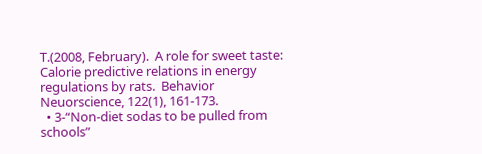T.(2008, February).  A role for sweet taste: Calorie predictive relations in energy regulations by rats.  Behavior Neuorscience, 122(1), 161-173.
  • 3-“Non-diet sodas to be pulled from schools”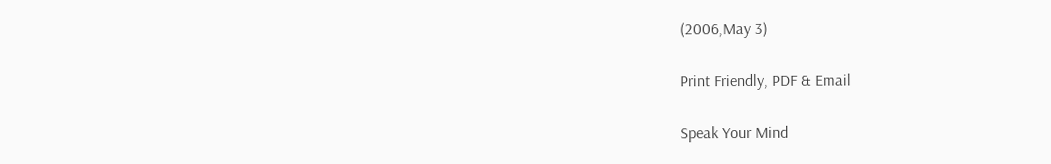(2006,May 3)

Print Friendly, PDF & Email

Speak Your Mind